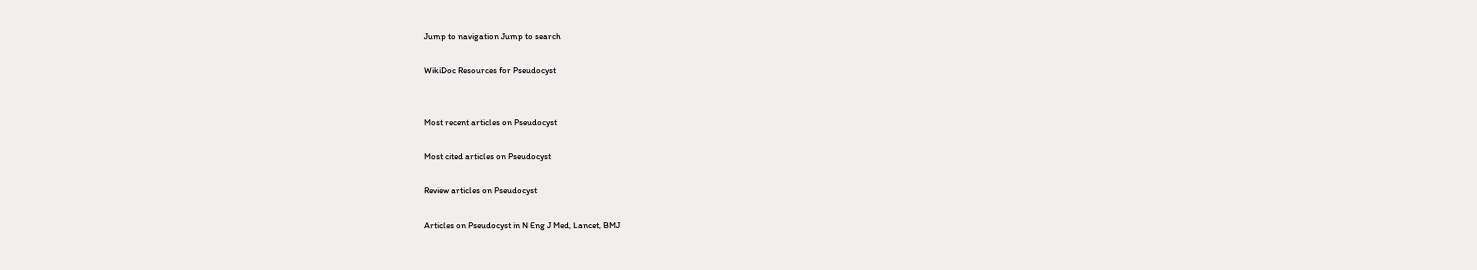Jump to navigation Jump to search

WikiDoc Resources for Pseudocyst


Most recent articles on Pseudocyst

Most cited articles on Pseudocyst

Review articles on Pseudocyst

Articles on Pseudocyst in N Eng J Med, Lancet, BMJ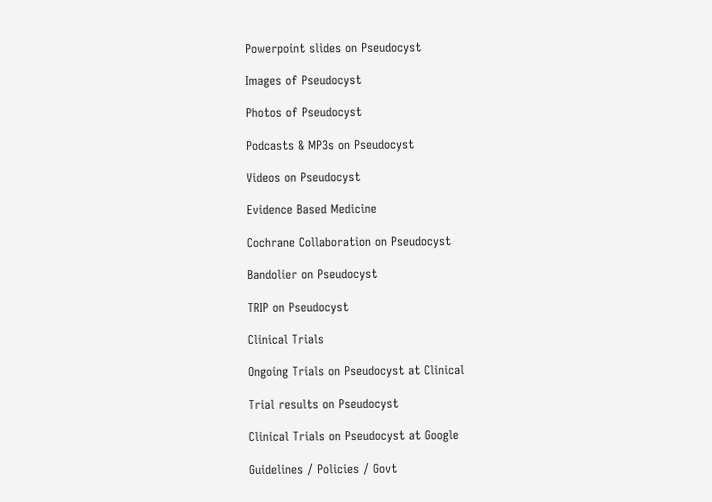Powerpoint slides on Pseudocyst

Images of Pseudocyst

Photos of Pseudocyst

Podcasts & MP3s on Pseudocyst

Videos on Pseudocyst

Evidence Based Medicine

Cochrane Collaboration on Pseudocyst

Bandolier on Pseudocyst

TRIP on Pseudocyst

Clinical Trials

Ongoing Trials on Pseudocyst at Clinical

Trial results on Pseudocyst

Clinical Trials on Pseudocyst at Google

Guidelines / Policies / Govt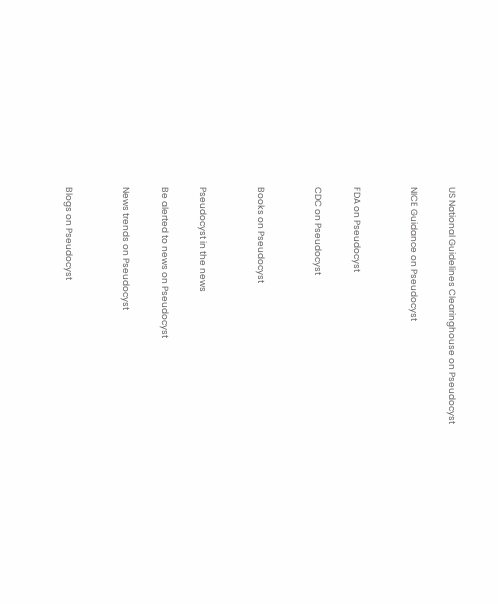US National Guidelines Clearinghouse on Pseudocyst

NICE Guidance on Pseudocyst


FDA on Pseudocyst

CDC on Pseudocyst


Books on Pseudocyst


Pseudocyst in the news

Be alerted to news on Pseudocyst

News trends on Pseudocyst


Blogs on Pseudocyst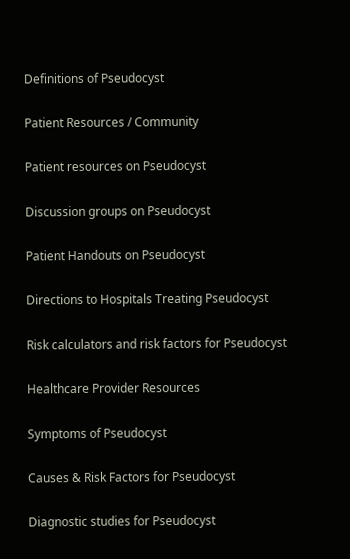Definitions of Pseudocyst

Patient Resources / Community

Patient resources on Pseudocyst

Discussion groups on Pseudocyst

Patient Handouts on Pseudocyst

Directions to Hospitals Treating Pseudocyst

Risk calculators and risk factors for Pseudocyst

Healthcare Provider Resources

Symptoms of Pseudocyst

Causes & Risk Factors for Pseudocyst

Diagnostic studies for Pseudocyst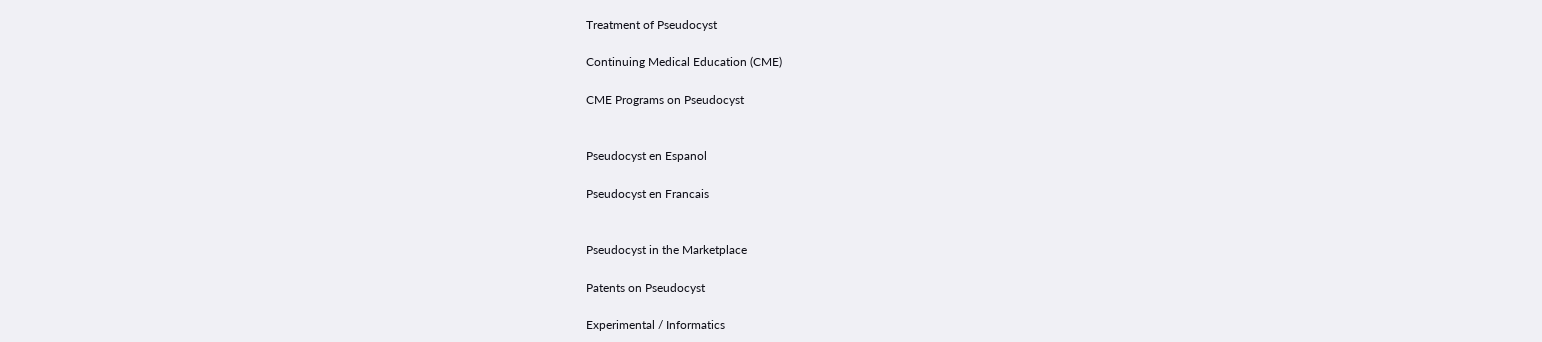Treatment of Pseudocyst

Continuing Medical Education (CME)

CME Programs on Pseudocyst


Pseudocyst en Espanol

Pseudocyst en Francais


Pseudocyst in the Marketplace

Patents on Pseudocyst

Experimental / Informatics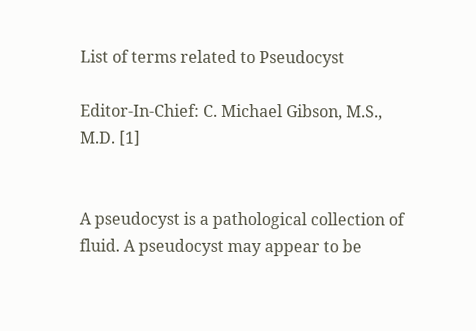List of terms related to Pseudocyst

Editor-In-Chief: C. Michael Gibson, M.S., M.D. [1]


A pseudocyst is a pathological collection of fluid. A pseudocyst may appear to be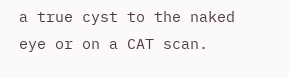a true cyst to the naked eye or on a CAT scan.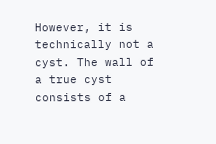However, it is technically not a cyst. The wall of a true cyst consists of a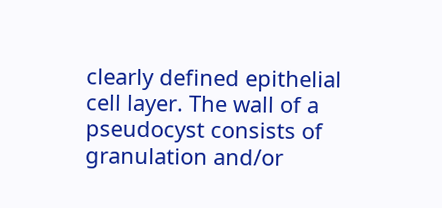clearly defined epithelial cell layer. The wall of a pseudocyst consists of granulation and/or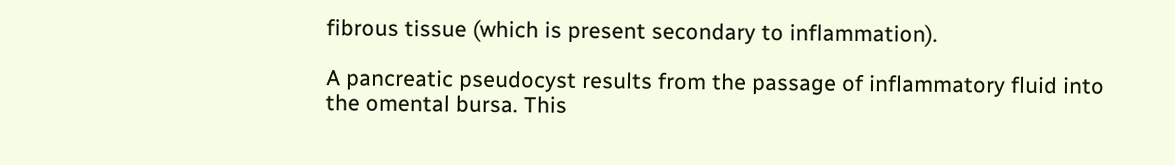fibrous tissue (which is present secondary to inflammation).

A pancreatic pseudocyst results from the passage of inflammatory fluid into the omental bursa. This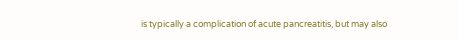is typically a complication of acute pancreatitis, but may also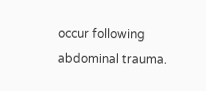occur following abdominal trauma.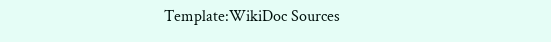Template:WikiDoc Sources